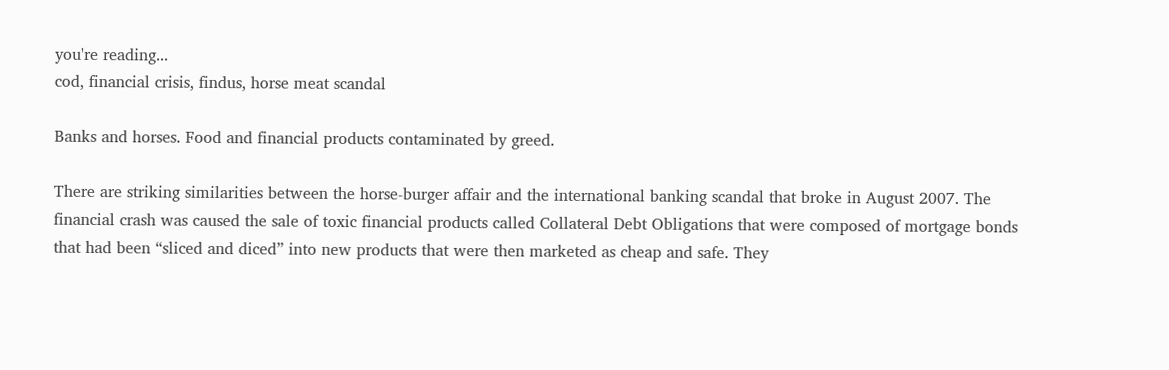you're reading...
cod, financial crisis, findus, horse meat scandal

Banks and horses. Food and financial products contaminated by greed.

There are striking similarities between the horse-burger affair and the international banking scandal that broke in August 2007. The financial crash was caused the sale of toxic financial products called Collateral Debt Obligations that were composed of mortgage bonds that had been “sliced and diced” into new products that were then marketed as cheap and safe. They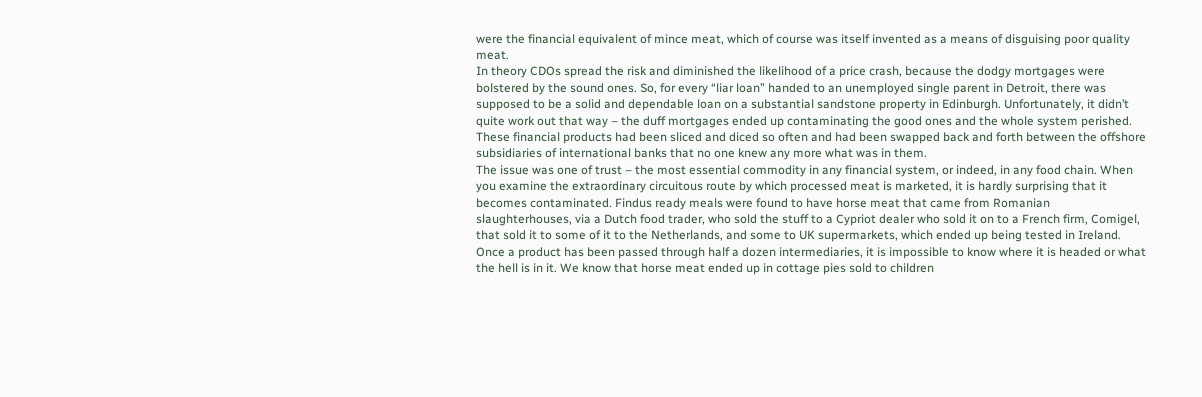were the financial equivalent of mince meat, which of course was itself invented as a means of disguising poor quality meat.
In theory CDOs spread the risk and diminished the likelihood of a price crash, because the dodgy mortgages were bolstered by the sound ones. So, for every “liar loan” handed to an unemployed single parent in Detroit, there was supposed to be a solid and dependable loan on a substantial sandstone property in Edinburgh. Unfortunately, it didn’t quite work out that way – the duff mortgages ended up contaminating the good ones and the whole system perished. These financial products had been sliced and diced so often and had been swapped back and forth between the offshore subsidiaries of international banks that no one knew any more what was in them.
The issue was one of trust – the most essential commodity in any financial system, or indeed, in any food chain. When you examine the extraordinary circuitous route by which processed meat is marketed, it is hardly surprising that it becomes contaminated. Findus ready meals were found to have horse meat that came from Romanian slaughterhouses, via a Dutch food trader, who sold the stuff to a Cypriot dealer who sold it on to a French firm, Comigel, that sold it to some of it to the Netherlands, and some to UK supermarkets, which ended up being tested in Ireland. Once a product has been passed through half a dozen intermediaries, it is impossible to know where it is headed or what the hell is in it. We know that horse meat ended up in cottage pies sold to children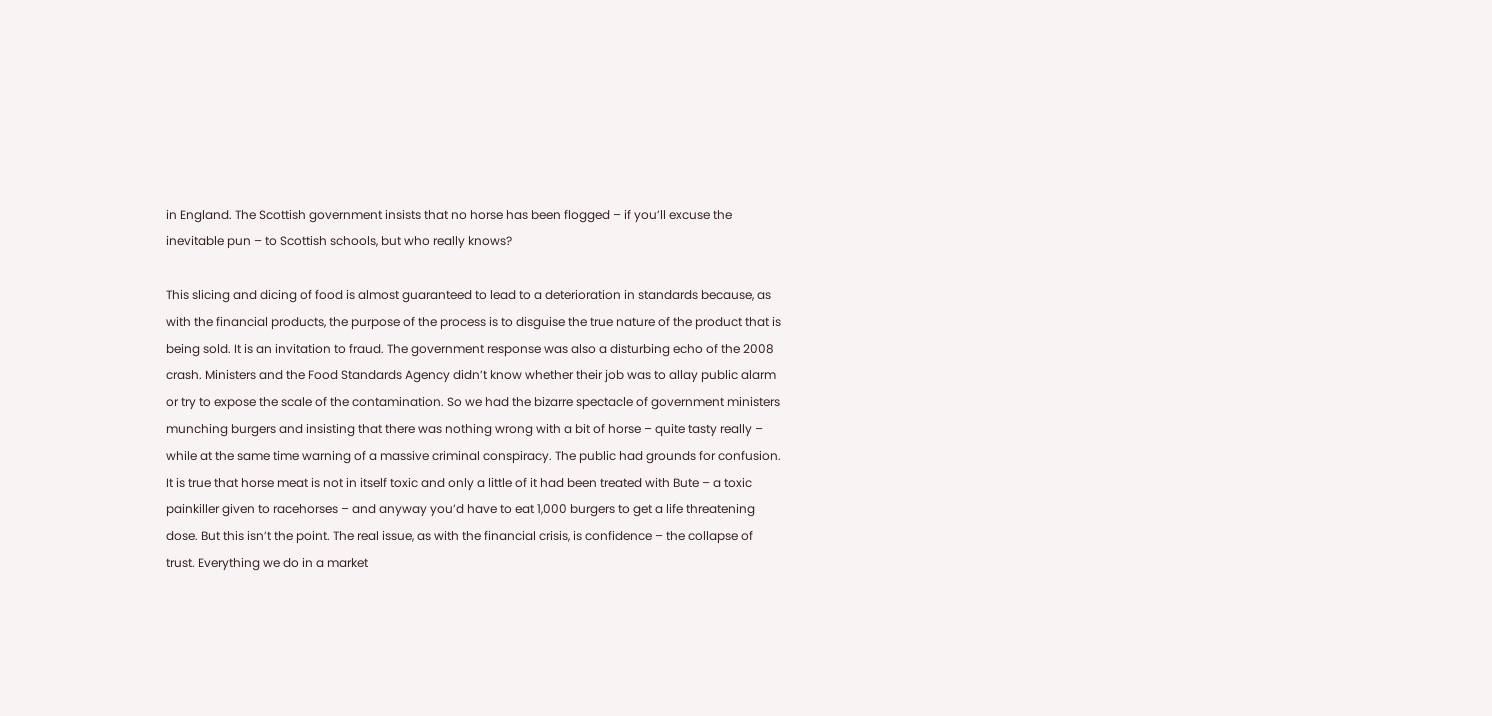in England. The Scottish government insists that no horse has been flogged – if you’ll excuse the inevitable pun – to Scottish schools, but who really knows?

This slicing and dicing of food is almost guaranteed to lead to a deterioration in standards because, as with the financial products, the purpose of the process is to disguise the true nature of the product that is being sold. It is an invitation to fraud. The government response was also a disturbing echo of the 2008 crash. Ministers and the Food Standards Agency didn’t know whether their job was to allay public alarm or try to expose the scale of the contamination. So we had the bizarre spectacle of government ministers munching burgers and insisting that there was nothing wrong with a bit of horse – quite tasty really – while at the same time warning of a massive criminal conspiracy. The public had grounds for confusion.
It is true that horse meat is not in itself toxic and only a little of it had been treated with Bute – a toxic painkiller given to racehorses – and anyway you’d have to eat 1,000 burgers to get a life threatening dose. But this isn’t the point. The real issue, as with the financial crisis, is confidence – the collapse of trust. Everything we do in a market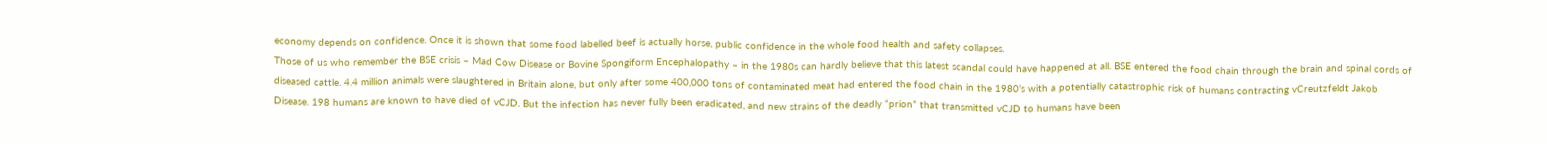economy depends on confidence. Once it is shown that some food labelled beef is actually horse, public confidence in the whole food health and safety collapses.
Those of us who remember the BSE crisis – Mad Cow Disease or Bovine Spongiform Encephalopathy – in the 1980s can hardly believe that this latest scandal could have happened at all. BSE entered the food chain through the brain and spinal cords of diseased cattle. 4.4 million animals were slaughtered in Britain alone, but only after some 400,000 tons of contaminated meat had entered the food chain in the 1980’s with a potentially catastrophic risk of humans contracting vCreutzfeldt Jakob Disease. 198 humans are known to have died of vCJD. But the infection has never fully been eradicated, and new strains of the deadly “prion” that transmitted vCJD to humans have been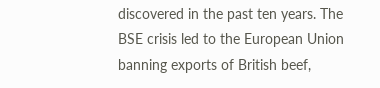discovered in the past ten years. The BSE crisis led to the European Union banning exports of British beef,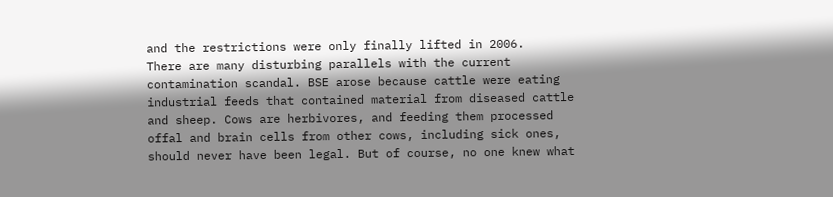and the restrictions were only finally lifted in 2006.
There are many disturbing parallels with the current contamination scandal. BSE arose because cattle were eating industrial feeds that contained material from diseased cattle and sheep. Cows are herbivores, and feeding them processed offal and brain cells from other cows, including sick ones, should never have been legal. But of course, no one knew what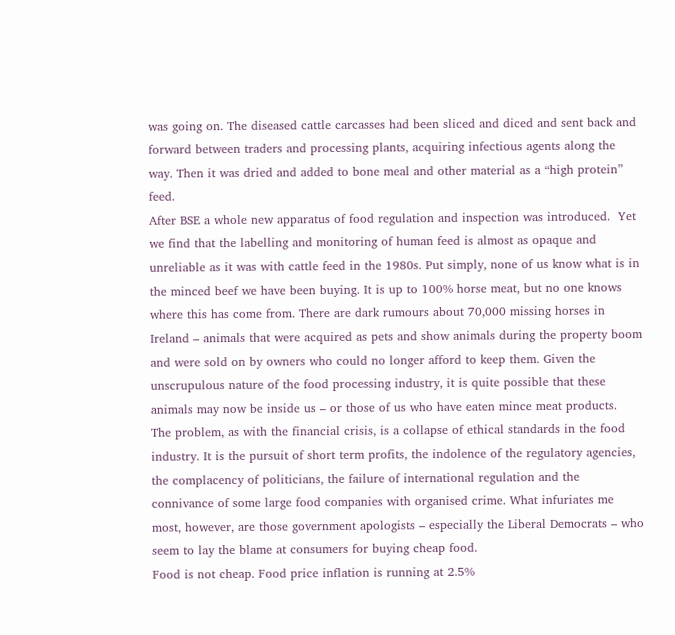was going on. The diseased cattle carcasses had been sliced and diced and sent back and forward between traders and processing plants, acquiring infectious agents along the way. Then it was dried and added to bone meal and other material as a “high protein” feed.
After BSE a whole new apparatus of food regulation and inspection was introduced.  Yet we find that the labelling and monitoring of human feed is almost as opaque and unreliable as it was with cattle feed in the 1980s. Put simply, none of us know what is in the minced beef we have been buying. It is up to 100% horse meat, but no one knows where this has come from. There are dark rumours about 70,000 missing horses in Ireland – animals that were acquired as pets and show animals during the property boom and were sold on by owners who could no longer afford to keep them. Given the unscrupulous nature of the food processing industry, it is quite possible that these animals may now be inside us – or those of us who have eaten mince meat products.
The problem, as with the financial crisis, is a collapse of ethical standards in the food industry. It is the pursuit of short term profits, the indolence of the regulatory agencies, the complacency of politicians, the failure of international regulation and the connivance of some large food companies with organised crime. What infuriates me most, however, are those government apologists – especially the Liberal Democrats – who seem to lay the blame at consumers for buying cheap food.
Food is not cheap. Food price inflation is running at 2.5%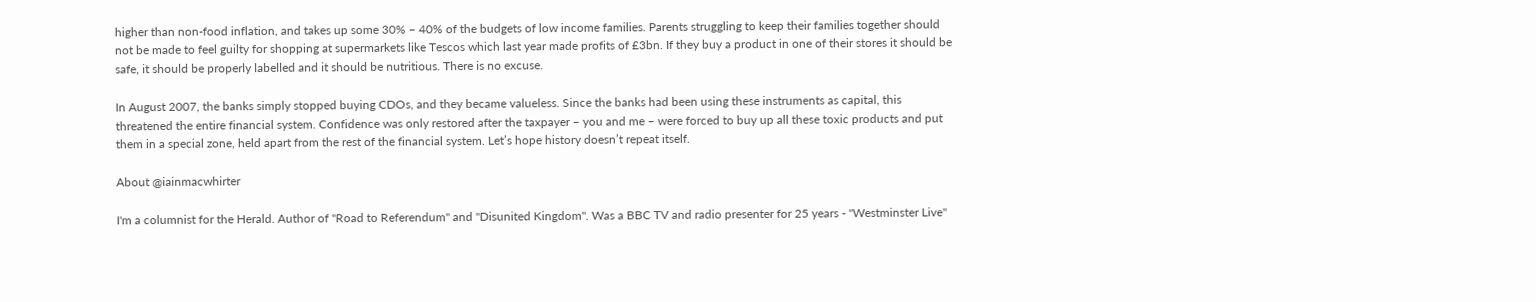higher than non-food inflation, and takes up some 30% – 40% of the budgets of low income families. Parents struggling to keep their families together should not be made to feel guilty for shopping at supermarkets like Tescos which last year made profits of £3bn. If they buy a product in one of their stores it should be safe, it should be properly labelled and it should be nutritious. There is no excuse.

In August 2007, the banks simply stopped buying CDOs, and they became valueless. Since the banks had been using these instruments as capital, this threatened the entire financial system. Confidence was only restored after the taxpayer – you and me – were forced to buy up all these toxic products and put them in a special zone, held apart from the rest of the financial system. Let’s hope history doesn’t repeat itself.

About @iainmacwhirter

I'm a columnist for the Herald. Author of "Road to Referendum" and "Disunited Kingdom". Was a BBC TV and radio presenter for 25 years - "Westminster Live"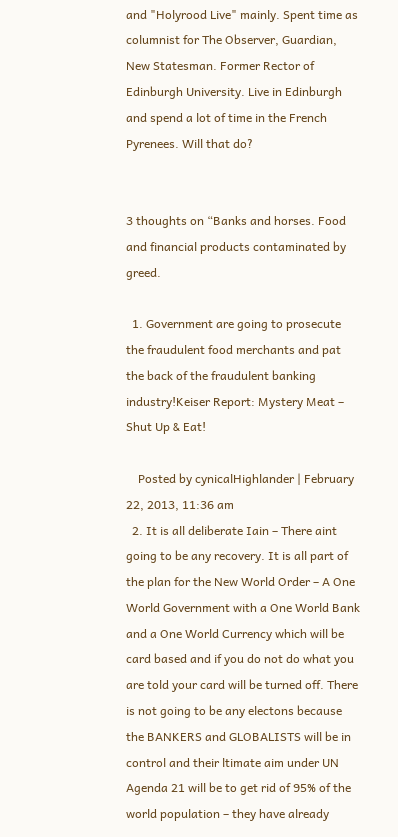and "Holyrood Live" mainly. Spent time as columnist for The Observer, Guardian, New Statesman. Former Rector of Edinburgh University. Live in Edinburgh and spend a lot of time in the French Pyrenees. Will that do?


3 thoughts on “Banks and horses. Food and financial products contaminated by greed.

  1. Government are going to prosecute the fraudulent food merchants and pat the back of the fraudulent banking industry!Keiser Report: Mystery Meat – Shut Up & Eat!

    Posted by cynicalHighlander | February 22, 2013, 11:36 am
  2. It is all deliberate Iain – There aint going to be any recovery. It is all part of the plan for the New World Order – A One World Government with a One World Bank and a One World Currency which will be card based and if you do not do what you are told your card will be turned off. There is not going to be any electons because the BANKERS and GLOBALISTS will be in control and their ltimate aim under UN Agenda 21 will be to get rid of 95% of the world population – they have already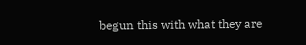begun this with what they are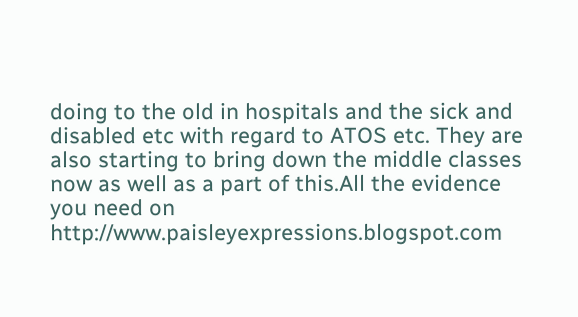doing to the old in hospitals and the sick and disabled etc with regard to ATOS etc. They are also starting to bring down the middle classes now as well as a part of this.All the evidence you need on http://www.paisleyexpressions.blogspot.com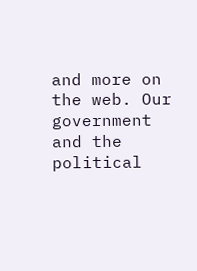and more on the web. Our government and the political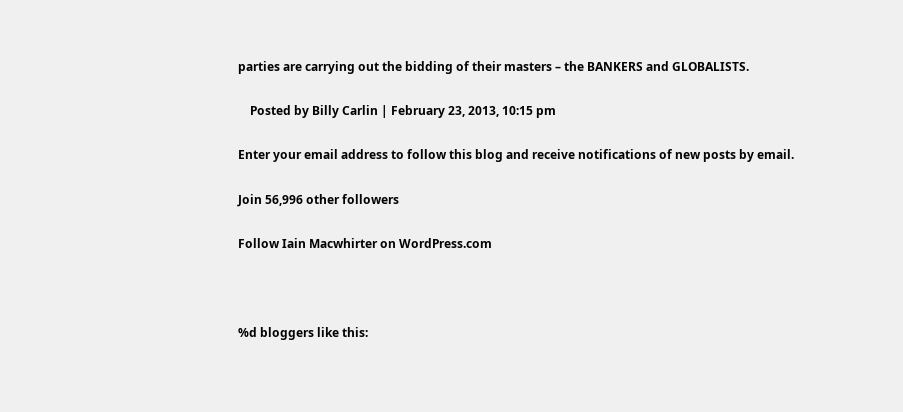parties are carrying out the bidding of their masters – the BANKERS and GLOBALISTS.

    Posted by Billy Carlin | February 23, 2013, 10:15 pm

Enter your email address to follow this blog and receive notifications of new posts by email.

Join 56,996 other followers

Follow Iain Macwhirter on WordPress.com



%d bloggers like this: